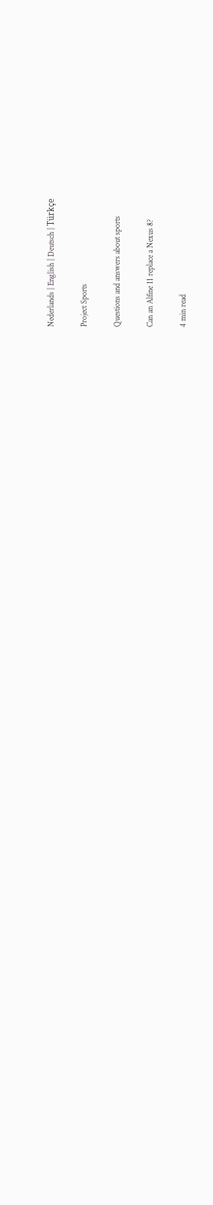Nederlands | English | Deutsch | Türkçe

Project Sports

Questions and answers about sports

Can an Alfine 11 replace a Nexus 8?

4 min read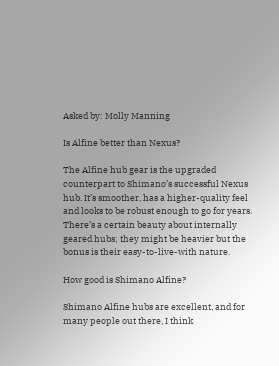Asked by: Molly Manning

Is Alfine better than Nexus?

The Alfine hub gear is the upgraded counterpart to Shimano’s successful Nexus hub. It’s smoother, has a higher-quality feel and looks to be robust enough to go for years. There’s a certain beauty about internally geared hubs; they might be heavier but the bonus is their easy-to-live-with nature.

How good is Shimano Alfine?

Shimano Alfine hubs are excellent, and for many people out there, I think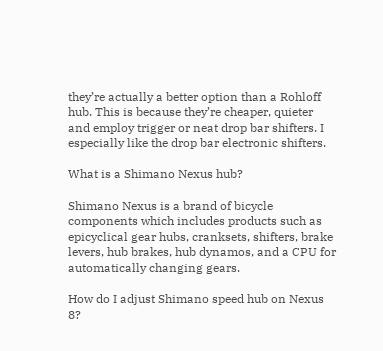they’re actually a better option than a Rohloff hub. This is because they’re cheaper, quieter and employ trigger or neat drop bar shifters. I especially like the drop bar electronic shifters.

What is a Shimano Nexus hub?

Shimano Nexus is a brand of bicycle components which includes products such as epicyclical gear hubs, cranksets, shifters, brake levers, hub brakes, hub dynamos, and a CPU for automatically changing gears.

How do I adjust Shimano speed hub on Nexus 8?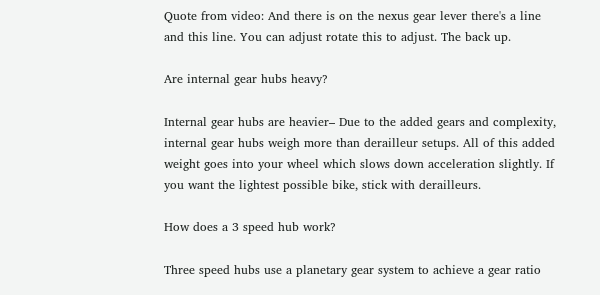Quote from video: And there is on the nexus gear lever there's a line and this line. You can adjust rotate this to adjust. The back up.

Are internal gear hubs heavy?

Internal gear hubs are heavier– Due to the added gears and complexity, internal gear hubs weigh more than derailleur setups. All of this added weight goes into your wheel which slows down acceleration slightly. If you want the lightest possible bike, stick with derailleurs.

How does a 3 speed hub work?

Three speed hubs use a planetary gear system to achieve a gear ratio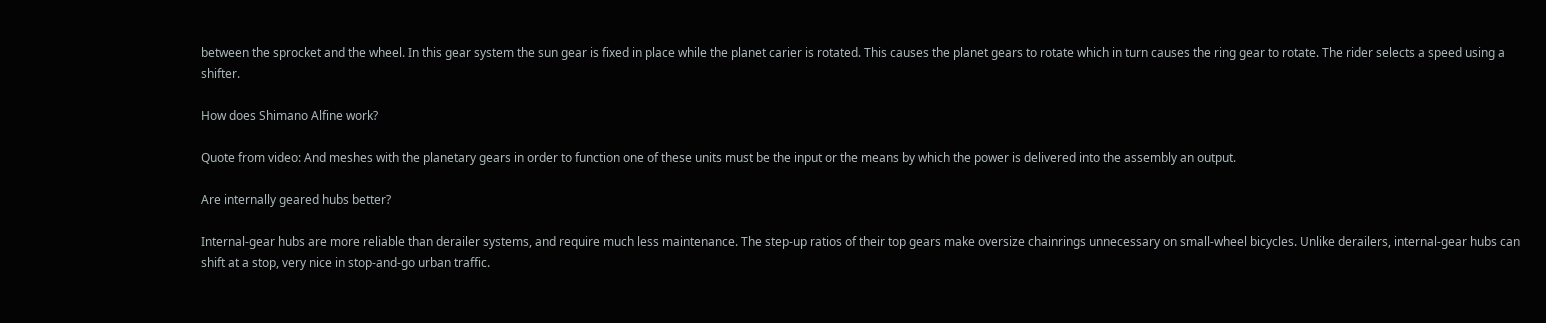between the sprocket and the wheel. In this gear system the sun gear is fixed in place while the planet carier is rotated. This causes the planet gears to rotate which in turn causes the ring gear to rotate. The rider selects a speed using a shifter.

How does Shimano Alfine work?

Quote from video: And meshes with the planetary gears in order to function one of these units must be the input or the means by which the power is delivered into the assembly an output.

Are internally geared hubs better?

Internal-gear hubs are more reliable than derailer systems, and require much less maintenance. The step-up ratios of their top gears make oversize chainrings unnecessary on small-wheel bicycles. Unlike derailers, internal-gear hubs can shift at a stop, very nice in stop-and-go urban traffic.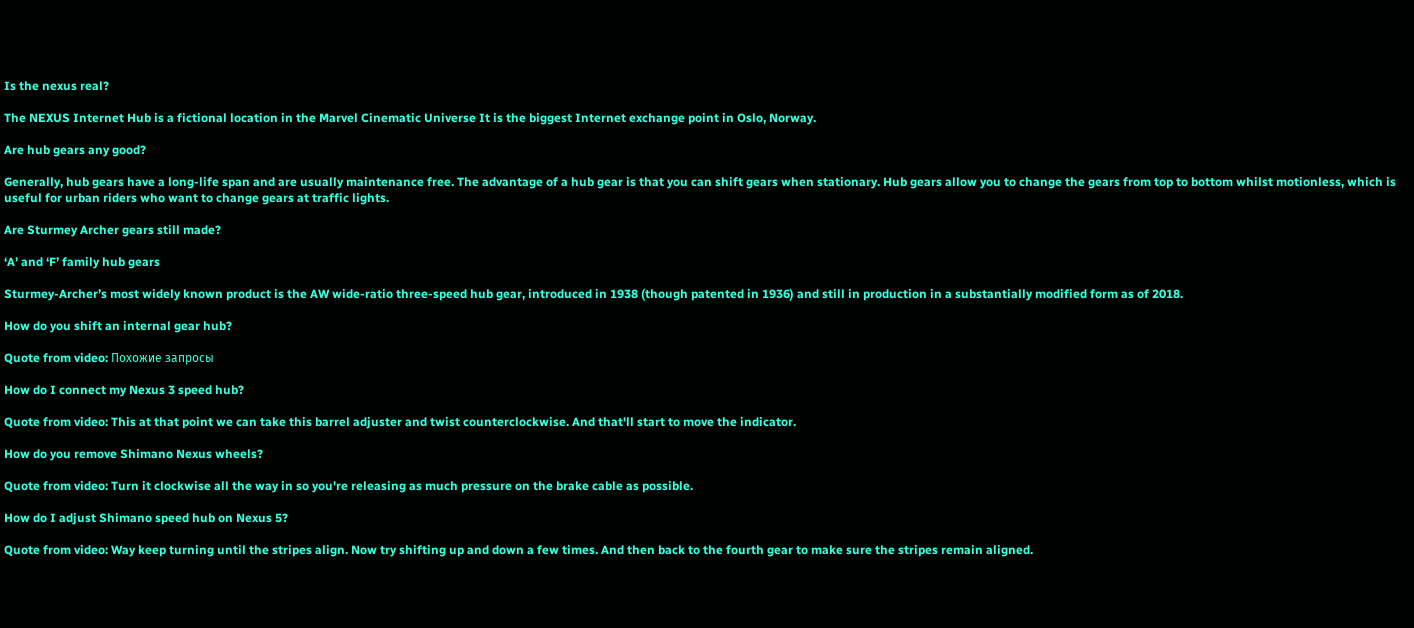Is the nexus real?

The NEXUS Internet Hub is a fictional location in the Marvel Cinematic Universe It is the biggest Internet exchange point in Oslo, Norway.

Are hub gears any good?

Generally, hub gears have a long-life span and are usually maintenance free. The advantage of a hub gear is that you can shift gears when stationary. Hub gears allow you to change the gears from top to bottom whilst motionless, which is useful for urban riders who want to change gears at traffic lights.

Are Sturmey Archer gears still made?

‘A’ and ‘F’ family hub gears

Sturmey-Archer’s most widely known product is the AW wide-ratio three-speed hub gear, introduced in 1938 (though patented in 1936) and still in production in a substantially modified form as of 2018.

How do you shift an internal gear hub?

Quote from video: Похожие запросы

How do I connect my Nexus 3 speed hub?

Quote from video: This at that point we can take this barrel adjuster and twist counterclockwise. And that'll start to move the indicator.

How do you remove Shimano Nexus wheels?

Quote from video: Turn it clockwise all the way in so you're releasing as much pressure on the brake cable as possible.

How do I adjust Shimano speed hub on Nexus 5?

Quote from video: Way keep turning until the stripes align. Now try shifting up and down a few times. And then back to the fourth gear to make sure the stripes remain aligned.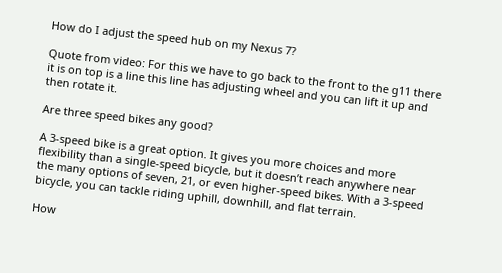How do I adjust the speed hub on my Nexus 7?

Quote from video: For this we have to go back to the front to the g11 there it is on top is a line this line has adjusting wheel and you can lift it up and then rotate it.

Are three speed bikes any good?

A 3-speed bike is a great option. It gives you more choices and more flexibility than a single-speed bicycle, but it doesn’t reach anywhere near the many options of seven, 21, or even higher-speed bikes. With a 3-speed bicycle, you can tackle riding uphill, downhill, and flat terrain.

How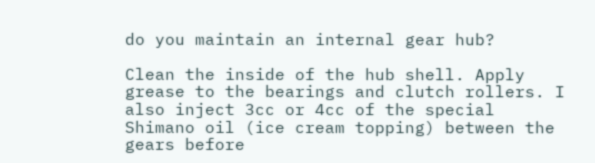do you maintain an internal gear hub?

Clean the inside of the hub shell. Apply grease to the bearings and clutch rollers. I also inject 3cc or 4cc of the special Shimano oil (ice cream topping) between the gears before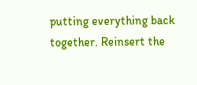putting everything back together. Reinsert the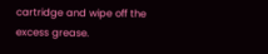cartridge and wipe off the excess grease.